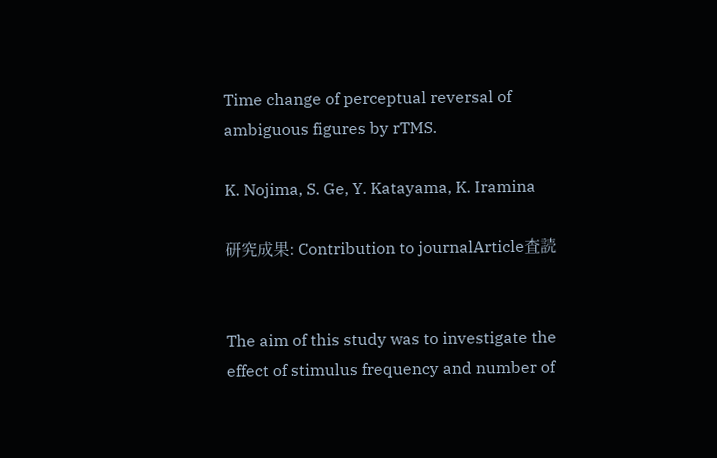Time change of perceptual reversal of ambiguous figures by rTMS.

K. Nojima, S. Ge, Y. Katayama, K. Iramina

研究成果: Contribution to journalArticle査読


The aim of this study was to investigate the effect of stimulus frequency and number of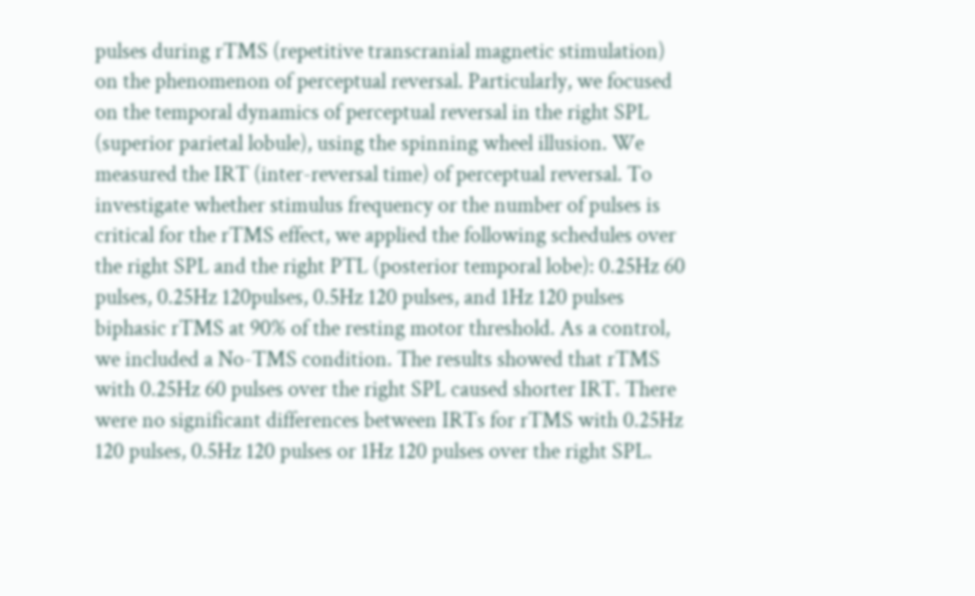pulses during rTMS (repetitive transcranial magnetic stimulation) on the phenomenon of perceptual reversal. Particularly, we focused on the temporal dynamics of perceptual reversal in the right SPL (superior parietal lobule), using the spinning wheel illusion. We measured the IRT (inter-reversal time) of perceptual reversal. To investigate whether stimulus frequency or the number of pulses is critical for the rTMS effect, we applied the following schedules over the right SPL and the right PTL (posterior temporal lobe): 0.25Hz 60 pulses, 0.25Hz 120pulses, 0.5Hz 120 pulses, and 1Hz 120 pulses biphasic rTMS at 90% of the resting motor threshold. As a control, we included a No-TMS condition. The results showed that rTMS with 0.25Hz 60 pulses over the right SPL caused shorter IRT. There were no significant differences between IRTs for rTMS with 0.25Hz 120 pulses, 0.5Hz 120 pulses or 1Hz 120 pulses over the right SPL.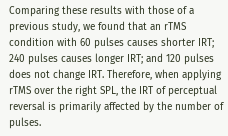Comparing these results with those of a previous study, we found that an rTMS condition with 60 pulses causes shorter IRT; 240 pulses causes longer IRT; and 120 pulses does not change IRT. Therefore, when applying rTMS over the right SPL, the IRT of perceptual reversal is primarily affected by the number of pulses.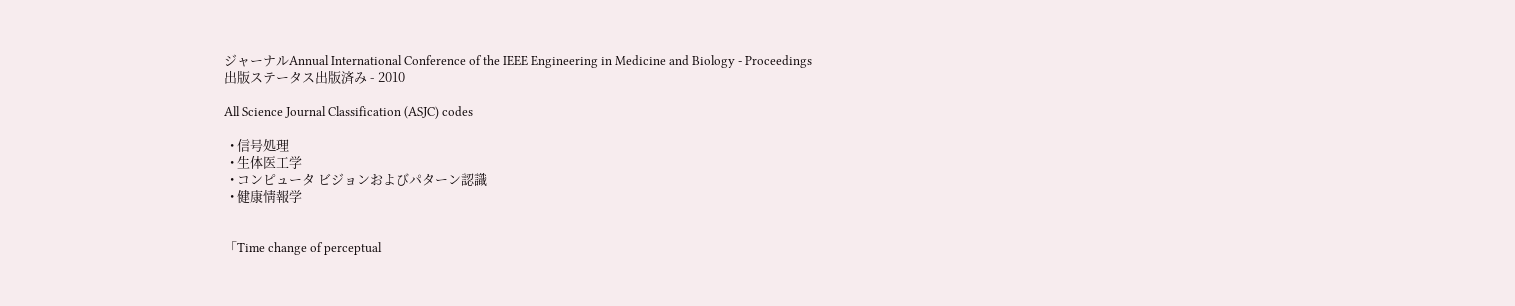ジャーナルAnnual International Conference of the IEEE Engineering in Medicine and Biology - Proceedings
出版ステータス出版済み - 2010

All Science Journal Classification (ASJC) codes

  • 信号処理
  • 生体医工学
  • コンピュータ ビジョンおよびパターン認識
  • 健康情報学


「Time change of perceptual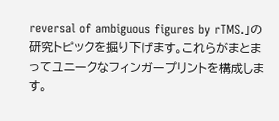reversal of ambiguous figures by rTMS.」の研究トピックを掘り下げます。これらがまとまってユニークなフィンガープリントを構成します。